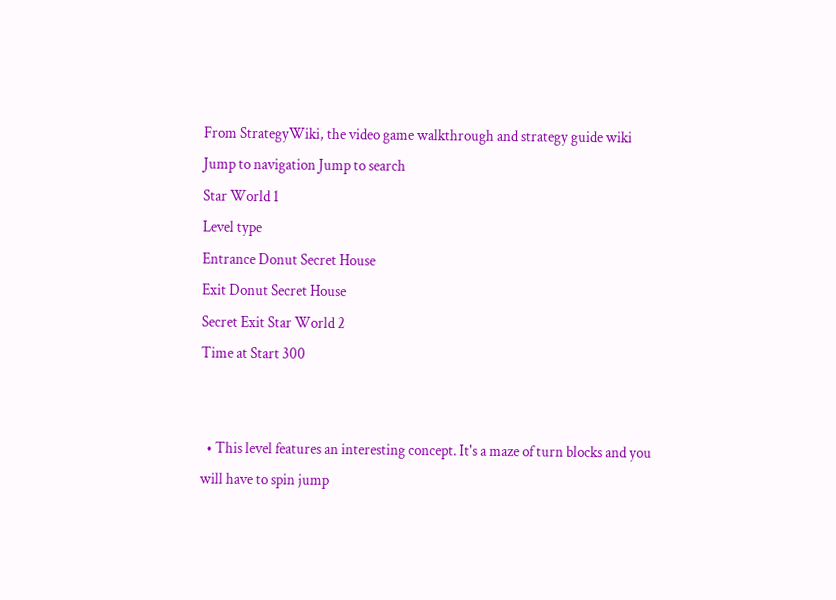From StrategyWiki, the video game walkthrough and strategy guide wiki
Jump to navigation Jump to search
Star World 1
Level type
Entrance Donut Secret House
Exit Donut Secret House
Secret Exit Star World 2
Time at Start 300


  • This level features an interesting concept. It's a maze of turn blocks and you will have to spin jump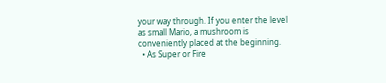your way through. If you enter the level as small Mario, a mushroom is conveniently placed at the beginning.
  • As Super or Fire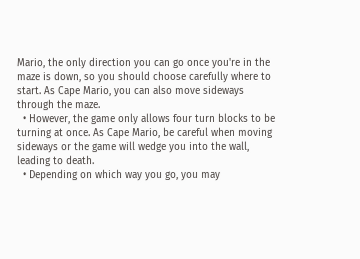Mario, the only direction you can go once you're in the maze is down, so you should choose carefully where to start. As Cape Mario, you can also move sideways through the maze.
  • However, the game only allows four turn blocks to be turning at once. As Cape Mario, be careful when moving sideways or the game will wedge you into the wall, leading to death.
  • Depending on which way you go, you may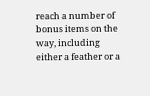reach a number of bonus items on the way, including either a feather or a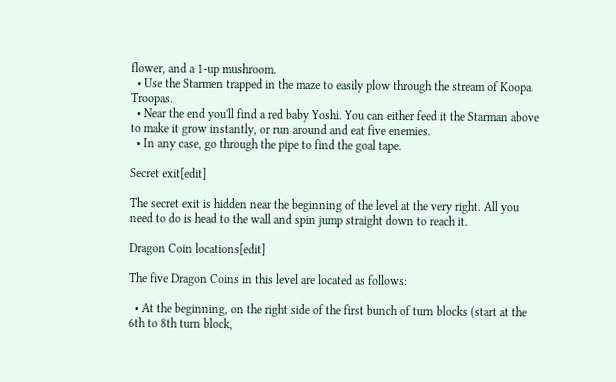flower, and a 1-up mushroom.
  • Use the Starmen trapped in the maze to easily plow through the stream of Koopa Troopas.
  • Near the end you'll find a red baby Yoshi. You can either feed it the Starman above to make it grow instantly, or run around and eat five enemies.
  • In any case, go through the pipe to find the goal tape.

Secret exit[edit]

The secret exit is hidden near the beginning of the level at the very right. All you need to do is head to the wall and spin jump straight down to reach it.

Dragon Coin locations[edit]

The five Dragon Coins in this level are located as follows:

  • At the beginning, on the right side of the first bunch of turn blocks (start at the 6th to 8th turn block,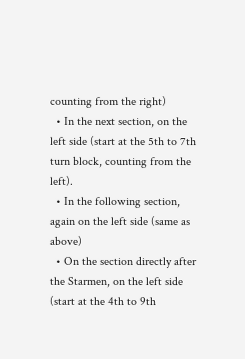counting from the right)
  • In the next section, on the left side (start at the 5th to 7th turn block, counting from the left).
  • In the following section, again on the left side (same as above)
  • On the section directly after the Starmen, on the left side (start at the 4th to 9th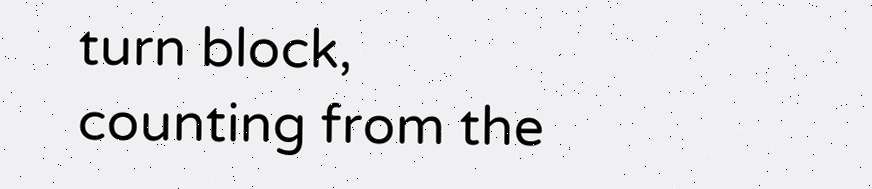turn block, counting from the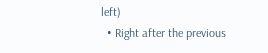left)
  • Right after the previous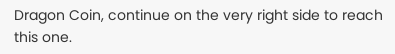Dragon Coin, continue on the very right side to reach this one.